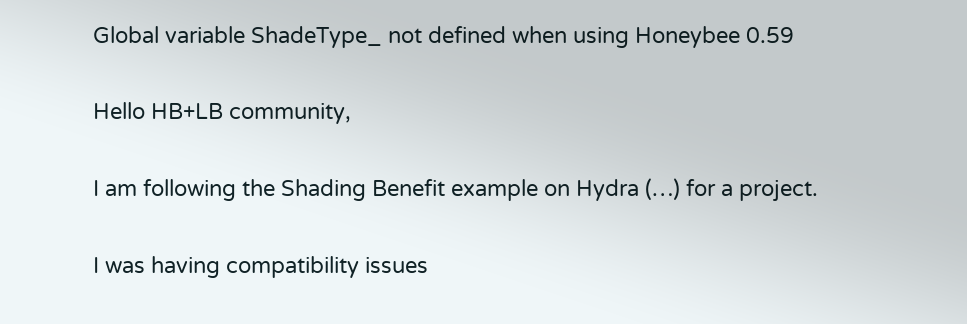Global variable ShadeType_ not defined when using Honeybee 0.59

Hello HB+LB community,

I am following the Shading Benefit example on Hydra (…) for a project.

I was having compatibility issues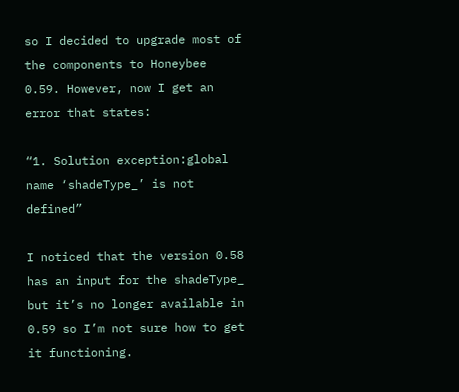so I decided to upgrade most of the components to Honeybee 0.59. However, now I get an error that states:

“1. Solution exception:global name ‘shadeType_’ is not defined”

I noticed that the version 0.58 has an input for the shadeType_ but it’s no longer available in 0.59 so I’m not sure how to get it functioning.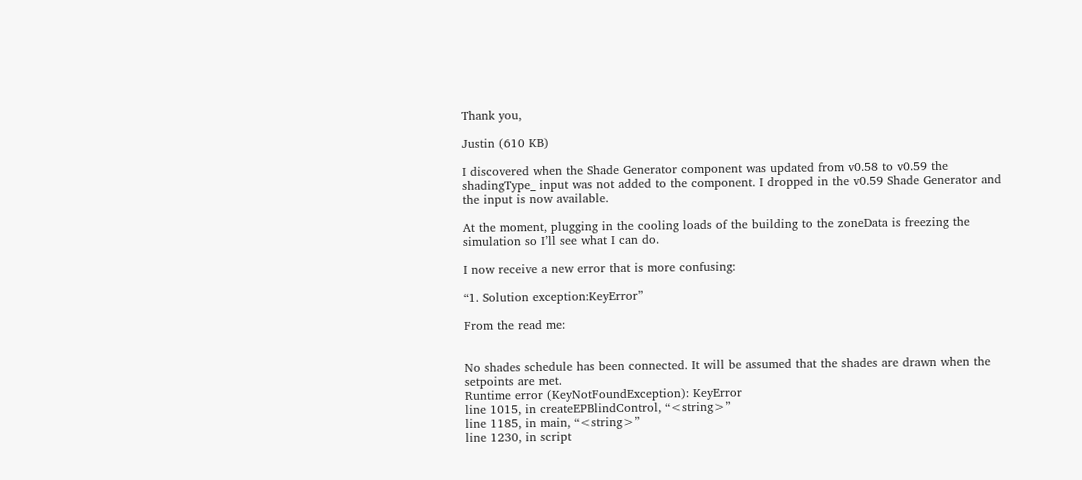Thank you,

Justin (610 KB)

I discovered when the Shade Generator component was updated from v0.58 to v0.59 the shadingType_ input was not added to the component. I dropped in the v0.59 Shade Generator and the input is now available.

At the moment, plugging in the cooling loads of the building to the zoneData is freezing the simulation so I’ll see what I can do.

I now receive a new error that is more confusing:

“1. Solution exception:KeyError”

From the read me:


No shades schedule has been connected. It will be assumed that the shades are drawn when the setpoints are met.
Runtime error (KeyNotFoundException): KeyError
line 1015, in createEPBlindControl, “<string>”
line 1185, in main, “<string>”
line 1230, in script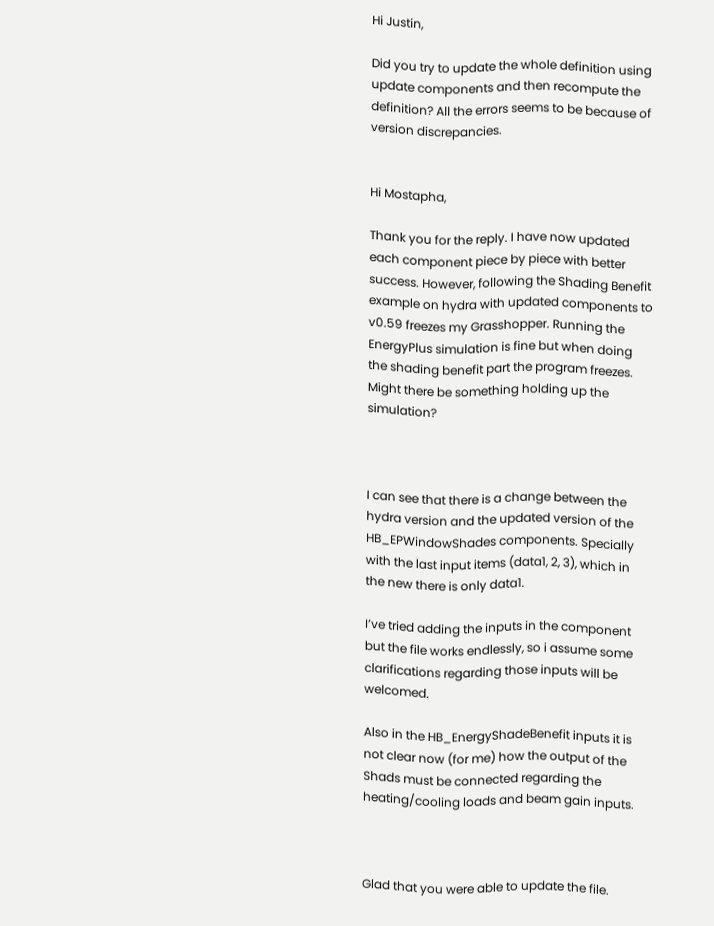Hi Justin,

Did you try to update the whole definition using update components and then recompute the definition? All the errors seems to be because of version discrepancies.


Hi Mostapha,

Thank you for the reply. I have now updated each component piece by piece with better success. However, following the Shading Benefit example on hydra with updated components to v0.59 freezes my Grasshopper. Running the EnergyPlus simulation is fine but when doing the shading benefit part the program freezes. Might there be something holding up the simulation?



I can see that there is a change between the hydra version and the updated version of the HB_EPWindowShades components. Specially with the last input items (data1, 2, 3), which in the new there is only data1.

I’ve tried adding the inputs in the component but the file works endlessly, so i assume some clarifications regarding those inputs will be welcomed.

Also in the HB_EnergyShadeBenefit inputs it is not clear now (for me) how the output of the Shads must be connected regarding the heating/cooling loads and beam gain inputs.



Glad that you were able to update the file.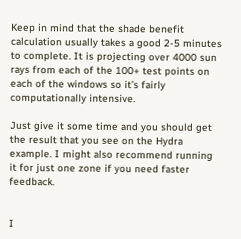Keep in mind that the shade benefit calculation usually takes a good 2-5 minutes to complete. It is projecting over 4000 sun rays from each of the 100+ test points on each of the windows so it’s fairly computationally intensive.

Just give it some time and you should get the result that you see on the Hydra example. I might also recommend running it for just one zone if you need faster feedback.


I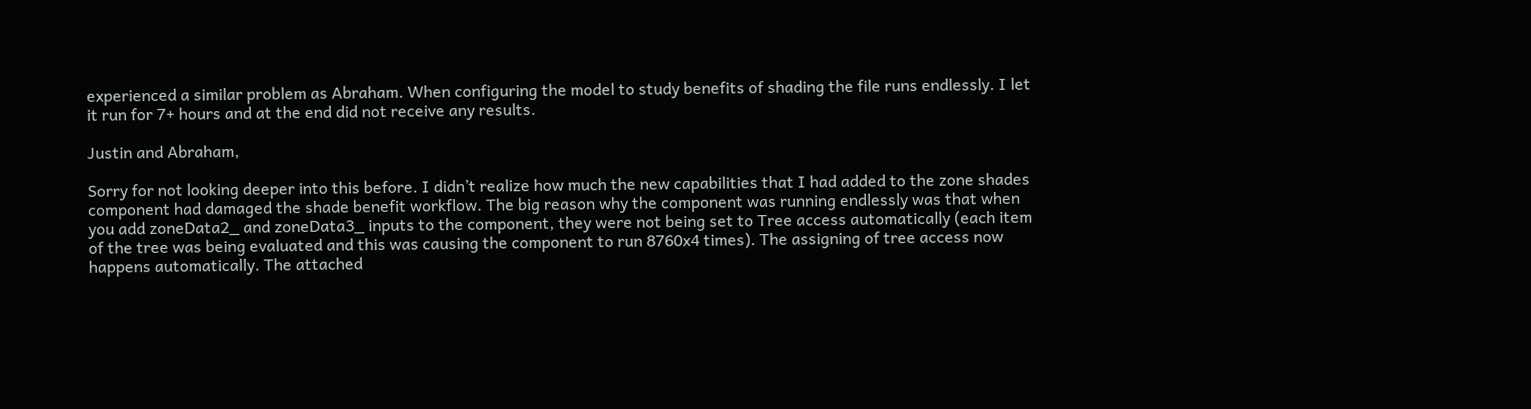experienced a similar problem as Abraham. When configuring the model to study benefits of shading the file runs endlessly. I let it run for 7+ hours and at the end did not receive any results.

Justin and Abraham,

Sorry for not looking deeper into this before. I didn’t realize how much the new capabilities that I had added to the zone shades component had damaged the shade benefit workflow. The big reason why the component was running endlessly was that when you add zoneData2_ and zoneData3_ inputs to the component, they were not being set to Tree access automatically (each item of the tree was being evaluated and this was causing the component to run 8760x4 times). The assigning of tree access now happens automatically. The attached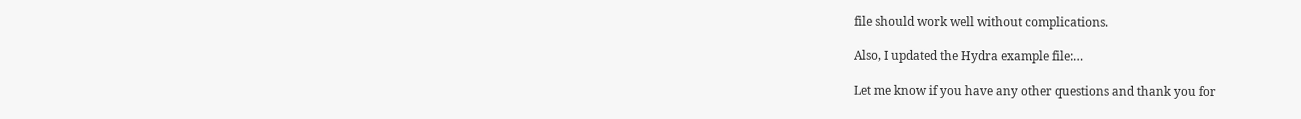file should work well without complications.

Also, I updated the Hydra example file:…

Let me know if you have any other questions and thank you for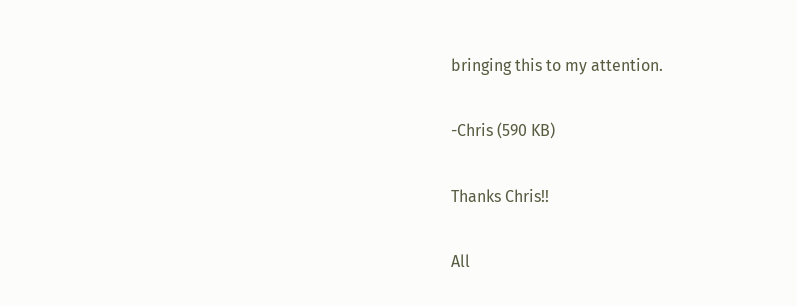bringing this to my attention.

-Chris (590 KB)

Thanks Chris!!

All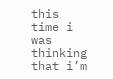this time i was thinking that i’m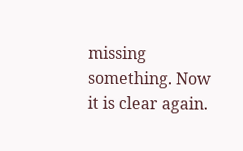missing something. Now it is clear again.